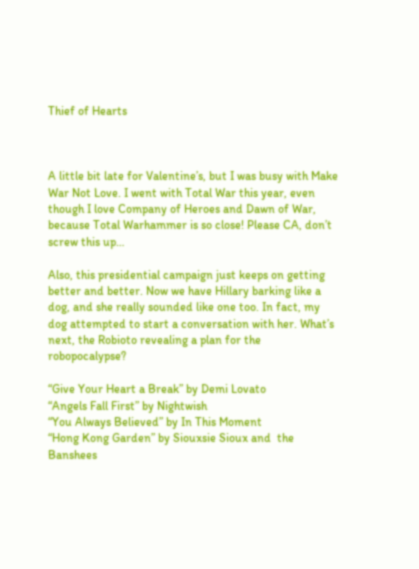Thief of Hearts



A little bit late for Valentine’s, but I was busy with Make War Not Love. I went with Total War this year, even though I love Company of Heroes and Dawn of War, because Total Warhammer is so close! Please CA, don’t screw this up…

Also, this presidential campaign just keeps on getting better and better. Now we have Hillary barking like a dog, and she really sounded like one too. In fact, my dog attempted to start a conversation with her. What’s next, the Robioto revealing a plan for the robopocalypse?

“Give Your Heart a Break” by Demi Lovato
“Angels Fall First” by Nightwish
“You Always Believed” by In This Moment
“Hong Kong Garden” by Siouxsie Sioux and  the Banshees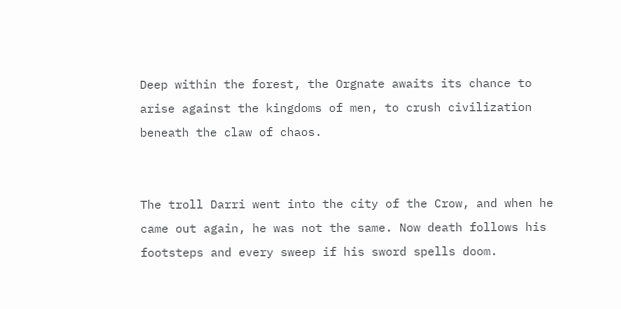Deep within the forest, the Orgnate awaits its chance to arise against the kingdoms of men, to crush civilization beneath the claw of chaos.


The troll Darri went into the city of the Crow, and when he came out again, he was not the same. Now death follows his footsteps and every sweep if his sword spells doom.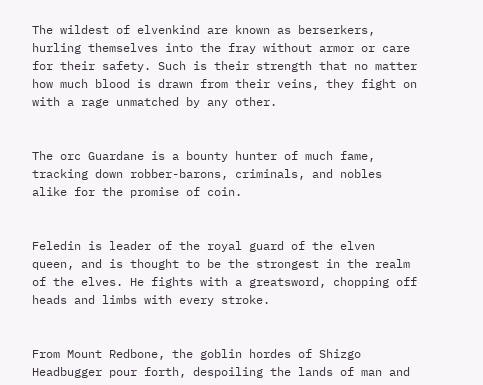The wildest of elvenkind are known as berserkers, hurling themselves into the fray without armor or care for their safety. Such is their strength that no matter how much blood is drawn from their veins, they fight on with a rage unmatched by any other.


The orc Guardane is a bounty hunter of much fame, tracking down robber-barons, criminals, and nobles alike for the promise of coin.


Feledin is leader of the royal guard of the elven queen, and is thought to be the strongest in the realm of the elves. He fights with a greatsword, chopping off heads and limbs with every stroke.


From Mount Redbone, the goblin hordes of Shizgo Headbugger pour forth, despoiling the lands of man and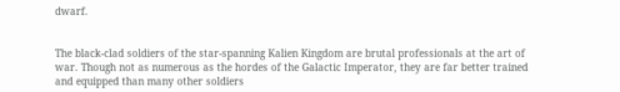dwarf.


The black-clad soldiers of the star-spanning Kalien Kingdom are brutal professionals at the art of war. Though not as numerous as the hordes of the Galactic Imperator, they are far better trained and equipped than many other soldiers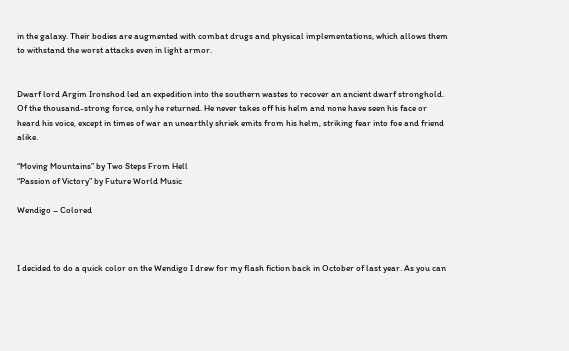in the galaxy. Their bodies are augmented with combat drugs and physical implementations, which allows them to withstand the worst attacks even in light armor.


Dwarf lord Argim Ironshod led an expedition into the southern wastes to recover an ancient dwarf stronghold. Of the thousand-strong force, only he returned. He never takes off his helm and none have seen his face or heard his voice, except in times of war an unearthly shriek emits from his helm, striking fear into foe and friend alike.

“Moving Mountains” by Two Steps From Hell
“Passion of Victory” by Future World Music

Wendigo – Colored



I decided to do a quick color on the Wendigo I drew for my flash fiction back in October of last year. As you can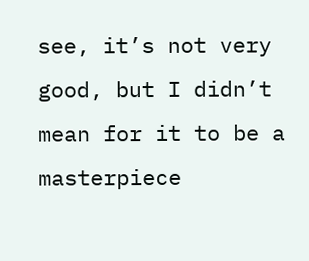see, it’s not very good, but I didn’t mean for it to be a masterpiece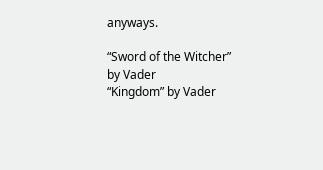anyways.

“Sword of the Witcher” by Vader
“Kingdom” by Vader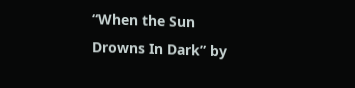“When the Sun Drowns In Dark” by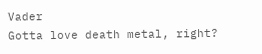Vader
Gotta love death metal, right?